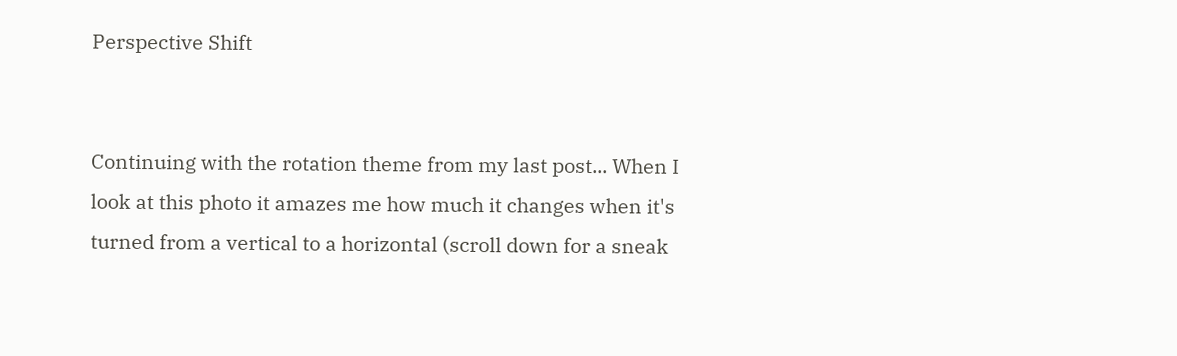Perspective Shift


Continuing with the rotation theme from my last post... When I look at this photo it amazes me how much it changes when it's turned from a vertical to a horizontal (scroll down for a sneak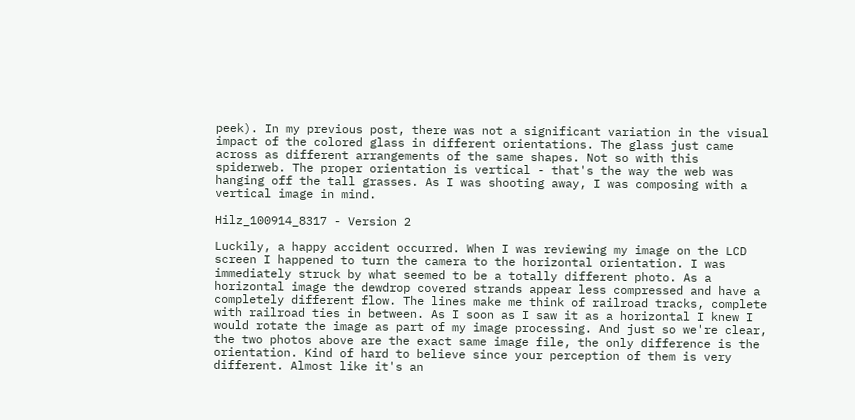peek). In my previous post, there was not a significant variation in the visual impact of the colored glass in different orientations. The glass just came across as different arrangements of the same shapes. Not so with this spiderweb. The proper orientation is vertical - that's the way the web was hanging off the tall grasses. As I was shooting away, I was composing with a vertical image in mind.

Hilz_100914_8317 - Version 2

Luckily, a happy accident occurred. When I was reviewing my image on the LCD screen I happened to turn the camera to the horizontal orientation. I was immediately struck by what seemed to be a totally different photo. As a horizontal image the dewdrop covered strands appear less compressed and have a completely different flow. The lines make me think of railroad tracks, complete with railroad ties in between. As I soon as I saw it as a horizontal I knew I would rotate the image as part of my image processing. And just so we're clear, the two photos above are the exact same image file, the only difference is the orientation. Kind of hard to believe since your perception of them is very different. Almost like it's an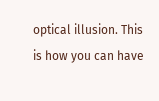optical illusion. This is how you can have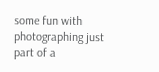some fun with photographing just part of a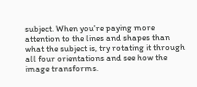subject. When you're paying more attention to the lines and shapes than what the subject is, try rotating it through all four orientations and see how the image transforms.